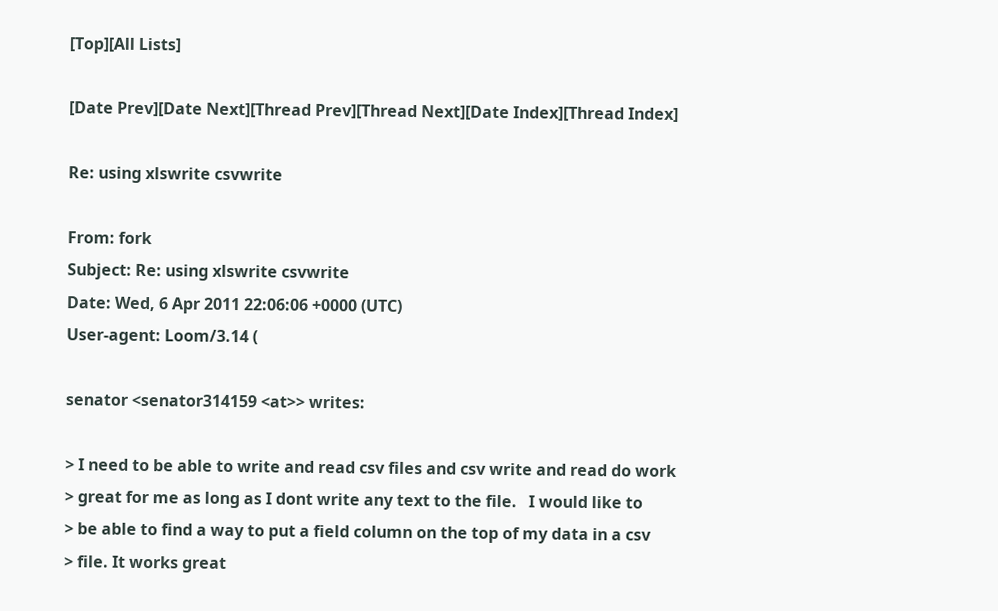[Top][All Lists]

[Date Prev][Date Next][Thread Prev][Thread Next][Date Index][Thread Index]

Re: using xlswrite csvwrite

From: fork
Subject: Re: using xlswrite csvwrite
Date: Wed, 6 Apr 2011 22:06:06 +0000 (UTC)
User-agent: Loom/3.14 (

senator <senator314159 <at>> writes:

> I need to be able to write and read csv files and csv write and read do work
> great for me as long as I dont write any text to the file.   I would like to
> be able to find a way to put a field column on the top of my data in a csv
> file. It works great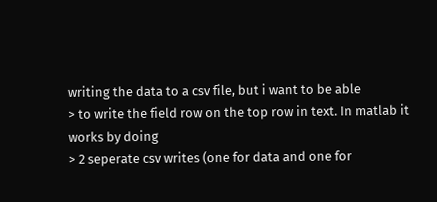writing the data to a csv file, but i want to be able
> to write the field row on the top row in text. In matlab it works by doing
> 2 seperate csv writes (one for data and one for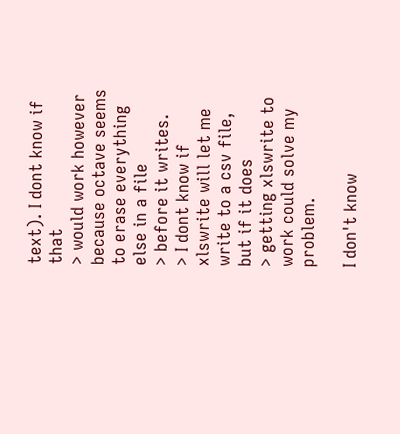text). I dont know if that
> would work however because octave seems to erase everything else in a file
> before it writes.
> I dont know if xlswrite will let me write to a csv file, but if it does
> getting xlswrite to work could solve my problem.

I don't know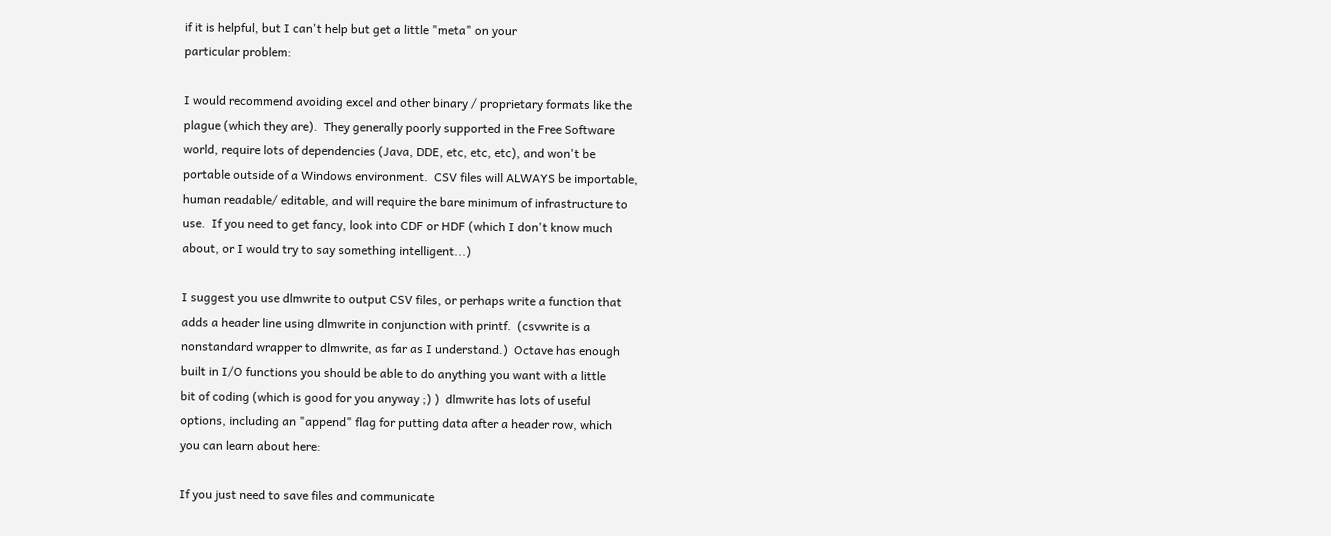if it is helpful, but I can't help but get a little "meta" on your
particular problem:

I would recommend avoiding excel and other binary / proprietary formats like the
plague (which they are).  They generally poorly supported in the Free Software
world, require lots of dependencies (Java, DDE, etc, etc, etc), and won't be
portable outside of a Windows environment.  CSV files will ALWAYS be importable,
human readable/ editable, and will require the bare minimum of infrastructure to
use.  If you need to get fancy, look into CDF or HDF (which I don't know much
about, or I would try to say something intelligent...)

I suggest you use dlmwrite to output CSV files, or perhaps write a function that
adds a header line using dlmwrite in conjunction with printf.  (csvwrite is a
nonstandard wrapper to dlmwrite, as far as I understand.)  Octave has enough
built in I/O functions you should be able to do anything you want with a little
bit of coding (which is good for you anyway ;) )  dlmwrite has lots of useful
options, including an "append" flag for putting data after a header row, which
you can learn about here:

If you just need to save files and communicate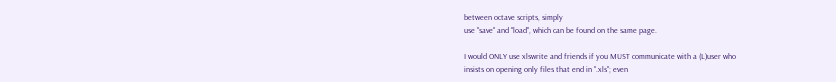between octave scripts, simply
use "save" and "load", which can be found on the same page.

I would ONLY use xlswrite and friends if you MUST communicate with a (L)user who
insists on opening only files that end in ".xls"; even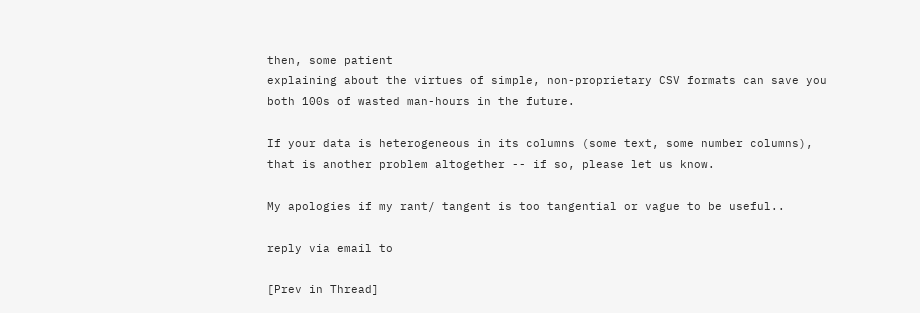then, some patient
explaining about the virtues of simple, non-proprietary CSV formats can save you
both 100s of wasted man-hours in the future.

If your data is heterogeneous in its columns (some text, some number columns),
that is another problem altogether -- if so, please let us know.

My apologies if my rant/ tangent is too tangential or vague to be useful..

reply via email to

[Prev in Thread]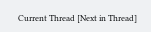Current Thread [Next in Thread]